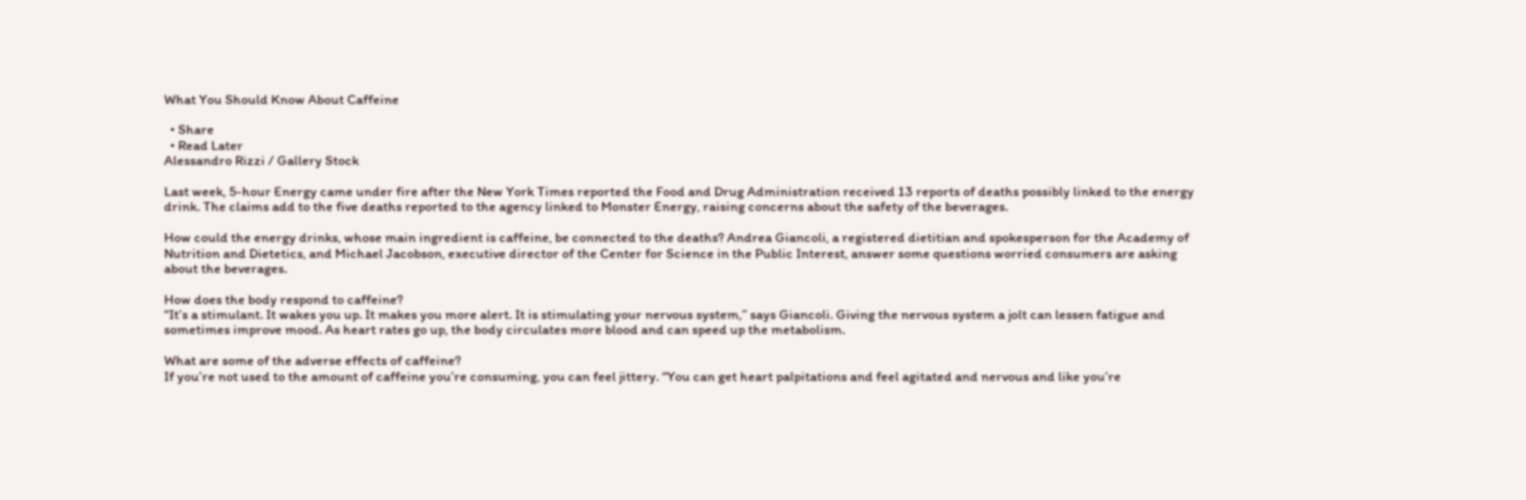What You Should Know About Caffeine

  • Share
  • Read Later
Alessandro Rizzi / Gallery Stock

Last week, 5-hour Energy came under fire after the New York Times reported the Food and Drug Administration received 13 reports of deaths possibly linked to the energy drink. The claims add to the five deaths reported to the agency linked to Monster Energy, raising concerns about the safety of the beverages.

How could the energy drinks, whose main ingredient is caffeine, be connected to the deaths? Andrea Giancoli, a registered dietitian and spokesperson for the Academy of Nutrition and Dietetics, and Michael Jacobson, executive director of the Center for Science in the Public Interest, answer some questions worried consumers are asking about the beverages.

How does the body respond to caffeine?
“It’s a stimulant. It wakes you up. It makes you more alert. It is stimulating your nervous system,” says Giancoli. Giving the nervous system a jolt can lessen fatigue and sometimes improve mood. As heart rates go up, the body circulates more blood and can speed up the metabolism.

What are some of the adverse effects of caffeine?
If you’re not used to the amount of caffeine you’re consuming, you can feel jittery. “You can get heart palpitations and feel agitated and nervous and like you’re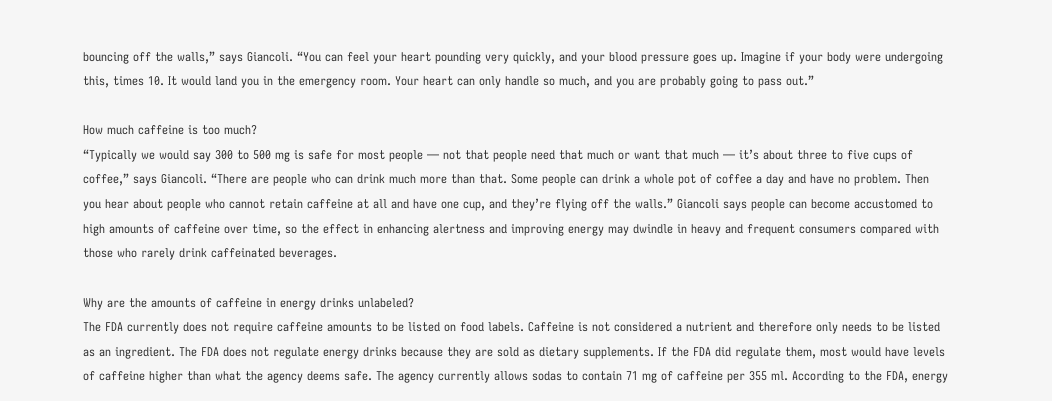bouncing off the walls,” says Giancoli. “You can feel your heart pounding very quickly, and your blood pressure goes up. Imagine if your body were undergoing this, times 10. It would land you in the emergency room. Your heart can only handle so much, and you are probably going to pass out.”

How much caffeine is too much?
“Typically we would say 300 to 500 mg is safe for most people — not that people need that much or want that much — it’s about three to five cups of coffee,” says Giancoli. “There are people who can drink much more than that. Some people can drink a whole pot of coffee a day and have no problem. Then you hear about people who cannot retain caffeine at all and have one cup, and they’re flying off the walls.” Giancoli says people can become accustomed to high amounts of caffeine over time, so the effect in enhancing alertness and improving energy may dwindle in heavy and frequent consumers compared with those who rarely drink caffeinated beverages.

Why are the amounts of caffeine in energy drinks unlabeled?
The FDA currently does not require caffeine amounts to be listed on food labels. Caffeine is not considered a nutrient and therefore only needs to be listed as an ingredient. The FDA does not regulate energy drinks because they are sold as dietary supplements. If the FDA did regulate them, most would have levels of caffeine higher than what the agency deems safe. The agency currently allows sodas to contain 71 mg of caffeine per 355 ml. According to the FDA, energy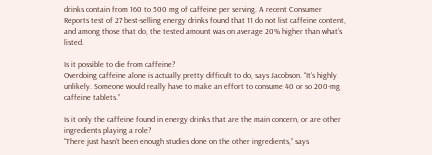drinks contain from 160 to 500 mg of caffeine per serving. A recent Consumer Reports test of 27 best-selling energy drinks found that 11 do not list caffeine content, and among those that do, the tested amount was on average 20% higher than what’s listed.

Is it possible to die from caffeine?
Overdoing caffeine alone is actually pretty difficult to do, says Jacobson. “It’s highly unlikely. Someone would really have to make an effort to consume 40 or so 200-mg caffeine tablets.”

Is it only the caffeine found in energy drinks that are the main concern, or are other ingredients playing a role?
“There just hasn’t been enough studies done on the other ingredients,” says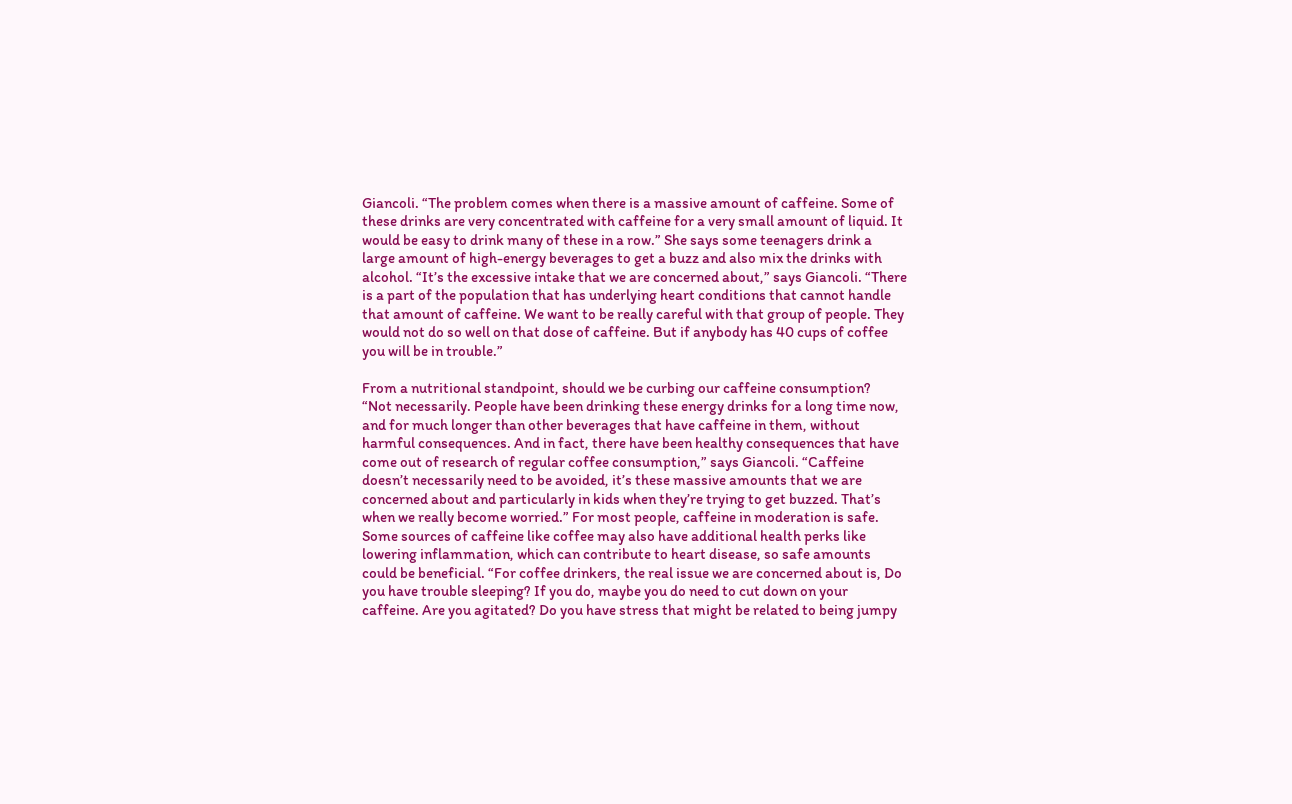Giancoli. “The problem comes when there is a massive amount of caffeine. Some of these drinks are very concentrated with caffeine for a very small amount of liquid. It would be easy to drink many of these in a row.” She says some teenagers drink a large amount of high-energy beverages to get a buzz and also mix the drinks with alcohol. “It’s the excessive intake that we are concerned about,” says Giancoli. “There is a part of the population that has underlying heart conditions that cannot handle that amount of caffeine. We want to be really careful with that group of people. They would not do so well on that dose of caffeine. But if anybody has 40 cups of coffee you will be in trouble.”

From a nutritional standpoint, should we be curbing our caffeine consumption?
“Not necessarily. People have been drinking these energy drinks for a long time now, and for much longer than other beverages that have caffeine in them, without harmful consequences. And in fact, there have been healthy consequences that have come out of research of regular coffee consumption,” says Giancoli. “Caffeine doesn’t necessarily need to be avoided, it’s these massive amounts that we are concerned about and particularly in kids when they’re trying to get buzzed. That’s when we really become worried.” For most people, caffeine in moderation is safe. Some sources of caffeine like coffee may also have additional health perks like lowering inflammation, which can contribute to heart disease, so safe amounts could be beneficial. “For coffee drinkers, the real issue we are concerned about is, Do you have trouble sleeping? If you do, maybe you do need to cut down on your caffeine. Are you agitated? Do you have stress that might be related to being jumpy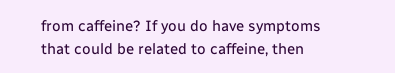from caffeine? If you do have symptoms that could be related to caffeine, then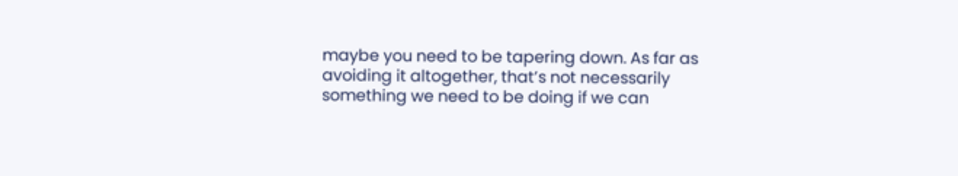maybe you need to be tapering down. As far as avoiding it altogether, that’s not necessarily something we need to be doing if we can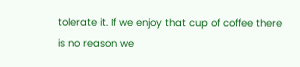tolerate it. If we enjoy that cup of coffee there is no reason we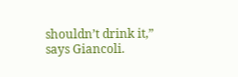shouldn’t drink it,” says Giancoli.